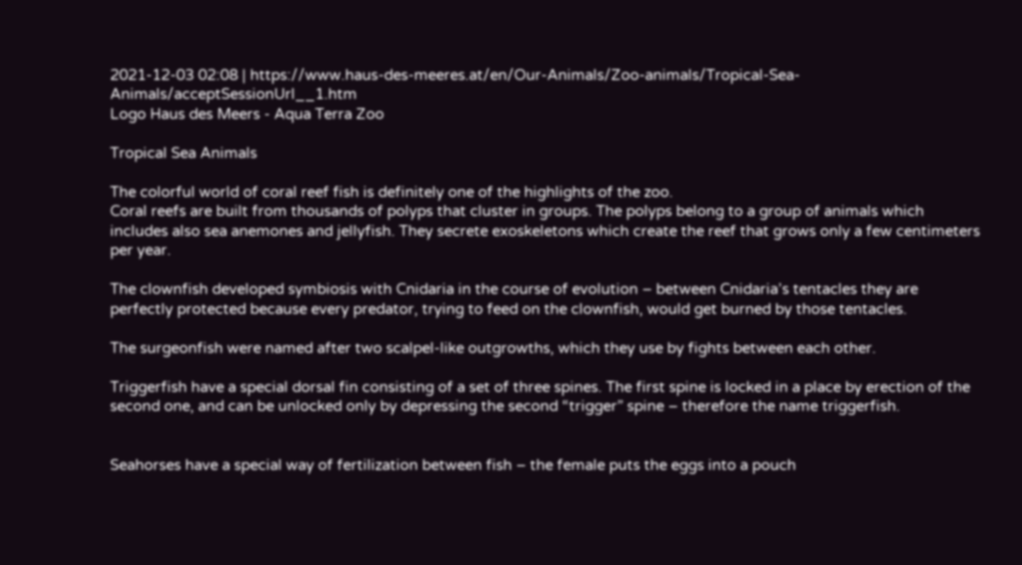2021-12-03 02:08 | https://www.haus-des-meeres.at/en/Our-Animals/Zoo-animals/Tropical-Sea-Animals/acceptSessionUrl__1.htm
Logo Haus des Meers - Aqua Terra Zoo

Tropical Sea Animals

The colorful world of coral reef fish is definitely one of the highlights of the zoo.
Coral reefs are built from thousands of polyps that cluster in groups. The polyps belong to a group of animals which includes also sea anemones and jellyfish. They secrete exoskeletons which create the reef that grows only a few centimeters per year.

The clownfish developed symbiosis with Cnidaria in the course of evolution – between Cnidaria’s tentacles they are perfectly protected because every predator, trying to feed on the clownfish, would get burned by those tentacles.

The surgeonfish were named after two scalpel-like outgrowths, which they use by fights between each other.

Triggerfish have a special dorsal fin consisting of a set of three spines. The first spine is locked in a place by erection of the second one, and can be unlocked only by depressing the second “trigger” spine – therefore the name triggerfish.


Seahorses have a special way of fertilization between fish – the female puts the eggs into a pouch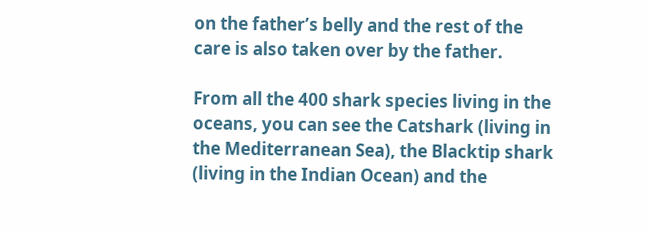on the father’s belly and the rest of the care is also taken over by the father.

From all the 400 shark species living in the oceans, you can see the Catshark (living in the Mediterranean Sea), the Blacktip shark (living in the Indian Ocean) and the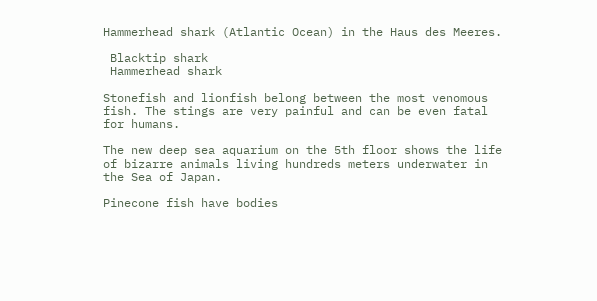Hammerhead shark (Atlantic Ocean) in the Haus des Meeres.

 Blacktip shark
 Hammerhead shark

Stonefish and lionfish belong between the most venomous fish. The stings are very painful and can be even fatal for humans.

The new deep sea aquarium on the 5th floor shows the life of bizarre animals living hundreds meters underwater in the Sea of Japan.

Pinecone fish have bodies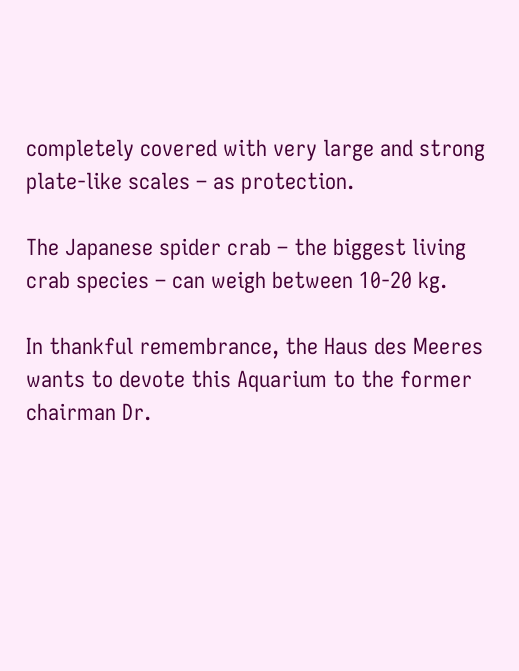completely covered with very large and strong plate-like scales – as protection.

The Japanese spider crab – the biggest living crab species – can weigh between 10-20 kg.

In thankful remembrance, the Haus des Meeres wants to devote this Aquarium to the former chairman Dr.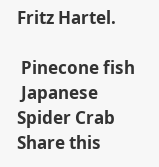Fritz Hartel.

 Pinecone fish
 Japanese Spider Crab
Share this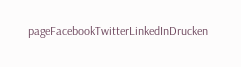pageFacebookTwitterLinkedInDrucken